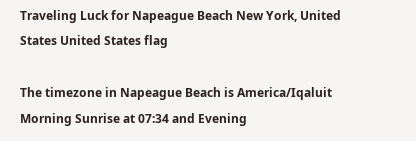Traveling Luck for Napeague Beach New York, United States United States flag

The timezone in Napeague Beach is America/Iqaluit
Morning Sunrise at 07:34 and Evening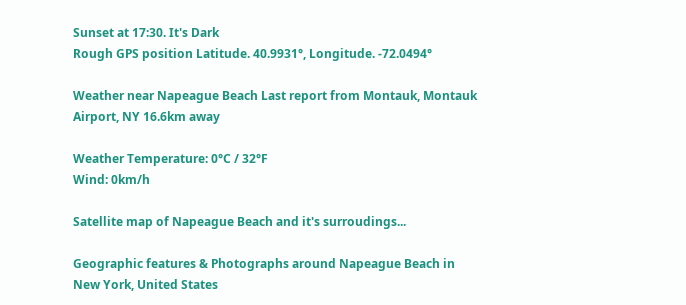Sunset at 17:30. It's Dark
Rough GPS position Latitude. 40.9931°, Longitude. -72.0494°

Weather near Napeague Beach Last report from Montauk, Montauk Airport, NY 16.6km away

Weather Temperature: 0°C / 32°F
Wind: 0km/h

Satellite map of Napeague Beach and it's surroudings...

Geographic features & Photographs around Napeague Beach in New York, United States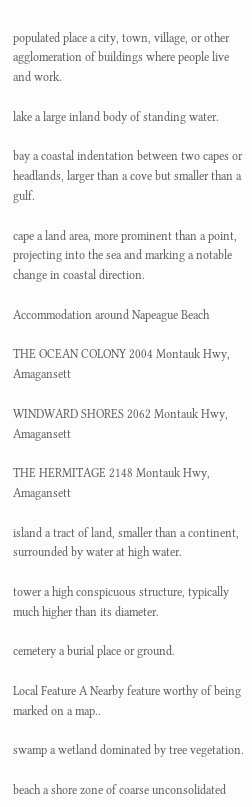populated place a city, town, village, or other agglomeration of buildings where people live and work.

lake a large inland body of standing water.

bay a coastal indentation between two capes or headlands, larger than a cove but smaller than a gulf.

cape a land area, more prominent than a point, projecting into the sea and marking a notable change in coastal direction.

Accommodation around Napeague Beach

THE OCEAN COLONY 2004 Montauk Hwy, Amagansett

WINDWARD SHORES 2062 Montauk Hwy, Amagansett

THE HERMITAGE 2148 Montauk Hwy, Amagansett

island a tract of land, smaller than a continent, surrounded by water at high water.

tower a high conspicuous structure, typically much higher than its diameter.

cemetery a burial place or ground.

Local Feature A Nearby feature worthy of being marked on a map..

swamp a wetland dominated by tree vegetation.

beach a shore zone of coarse unconsolidated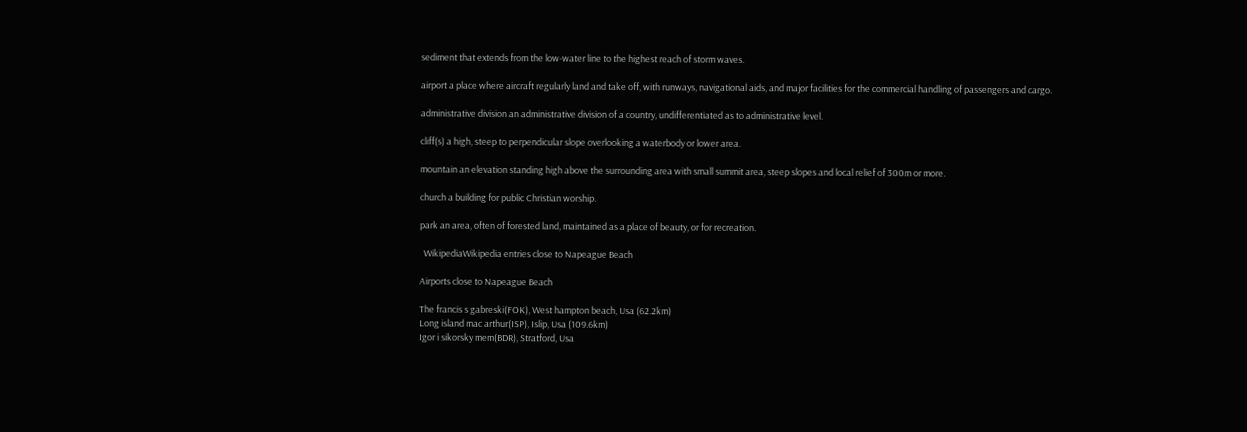sediment that extends from the low-water line to the highest reach of storm waves.

airport a place where aircraft regularly land and take off, with runways, navigational aids, and major facilities for the commercial handling of passengers and cargo.

administrative division an administrative division of a country, undifferentiated as to administrative level.

cliff(s) a high, steep to perpendicular slope overlooking a waterbody or lower area.

mountain an elevation standing high above the surrounding area with small summit area, steep slopes and local relief of 300m or more.

church a building for public Christian worship.

park an area, often of forested land, maintained as a place of beauty, or for recreation.

  WikipediaWikipedia entries close to Napeague Beach

Airports close to Napeague Beach

The francis s gabreski(FOK), West hampton beach, Usa (62.2km)
Long island mac arthur(ISP), Islip, Usa (109.6km)
Igor i sikorsky mem(BDR), Stratford, Usa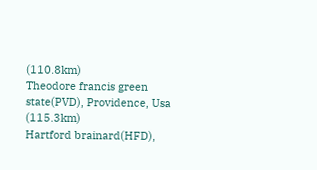(110.8km)
Theodore francis green state(PVD), Providence, Usa (115.3km)
Hartford brainard(HFD),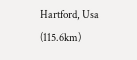Hartford, Usa (115.6km)